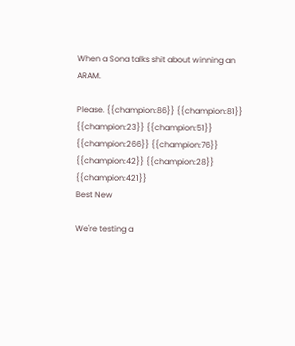When a Sona talks shit about winning an ARAM.

Please. {{champion:86}} {{champion:81}} {{champion:23}} {{champion:51}} {{champion:266}} {{champion:76}} {{champion:42}} {{champion:28}} {{champion:421}}
Best New

We're testing a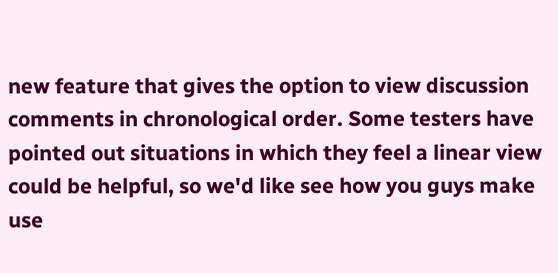new feature that gives the option to view discussion comments in chronological order. Some testers have pointed out situations in which they feel a linear view could be helpful, so we'd like see how you guys make use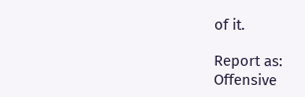of it.

Report as:
Offensive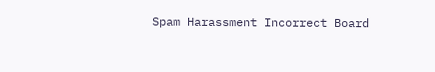Spam Harassment Incorrect Board